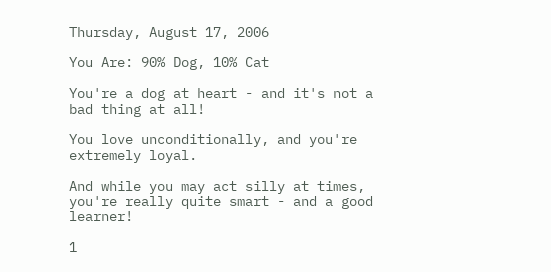Thursday, August 17, 2006

You Are: 90% Dog, 10% Cat

You're a dog at heart - and it's not a bad thing at all!

You love unconditionally, and you're extremely loyal.

And while you may act silly at times, you're really quite smart - and a good learner!

1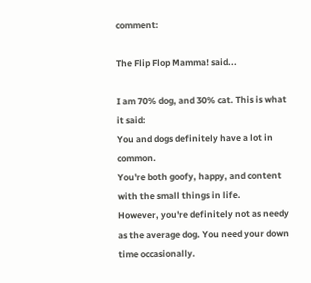comment:

The Flip Flop Mamma! said...

I am 70% dog, and 30% cat. This is what it said:
You and dogs definitely have a lot in common.
You're both goofy, happy, and content with the small things in life.
However, you're definitely not as needy as the average dog. You need your down time occasionally.